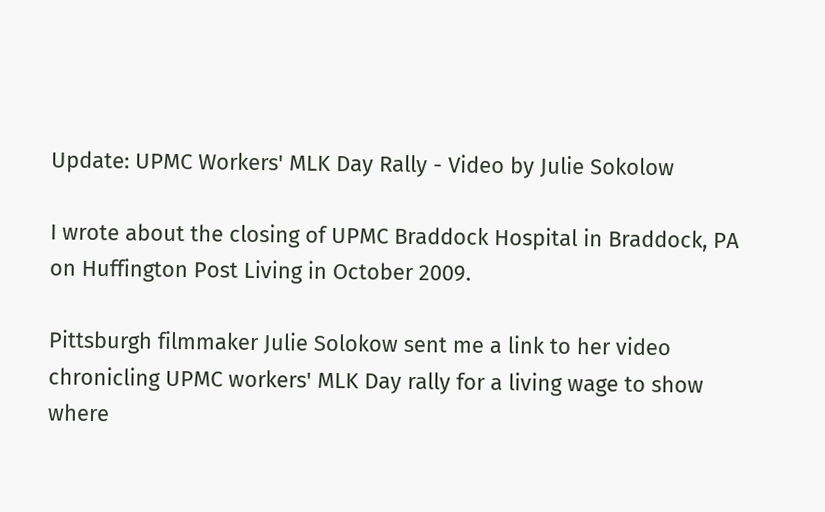Update: UPMC Workers' MLK Day Rally - Video by Julie Sokolow

I wrote about the closing of UPMC Braddock Hospital in Braddock, PA on Huffington Post Living in October 2009.

Pittsburgh filmmaker Julie Solokow sent me a link to her video chronicling UPMC workers' MLK Day rally for a living wage to show where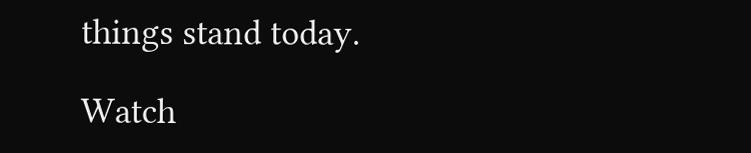things stand today.

Watch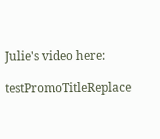Julie's video here:

testPromoTitleReplace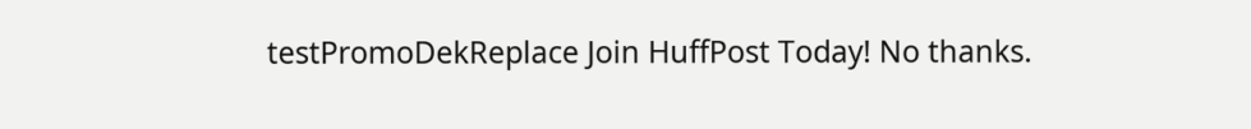testPromoDekReplace Join HuffPost Today! No thanks.